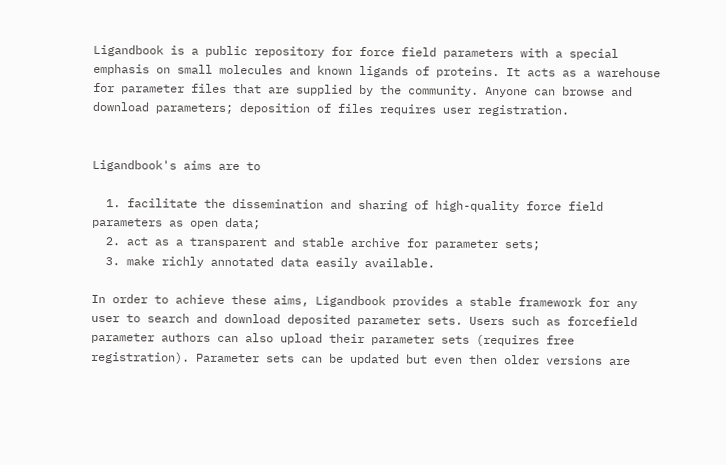Ligandbook is a public repository for force field parameters with a special emphasis on small molecules and known ligands of proteins. It acts as a warehouse for parameter files that are supplied by the community. Anyone can browse and download parameters; deposition of files requires user registration.


Ligandbook's aims are to

  1. facilitate the dissemination and sharing of high-quality force field parameters as open data;
  2. act as a transparent and stable archive for parameter sets;
  3. make richly annotated data easily available.

In order to achieve these aims, Ligandbook provides a stable framework for any user to search and download deposited parameter sets. Users such as forcefield parameter authors can also upload their parameter sets (requires free registration). Parameter sets can be updated but even then older versions are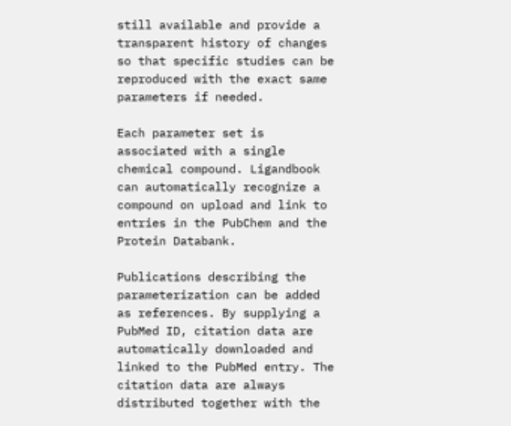still available and provide a transparent history of changes so that specific studies can be reproduced with the exact same parameters if needed.

Each parameter set is associated with a single chemical compound. Ligandbook can automatically recognize a compound on upload and link to entries in the PubChem and the Protein Databank.

Publications describing the parameterization can be added as references. By supplying a PubMed ID, citation data are automatically downloaded and linked to the PubMed entry. The citation data are always distributed together with the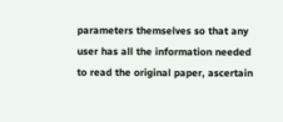parameters themselves so that any user has all the information needed to read the original paper, ascertain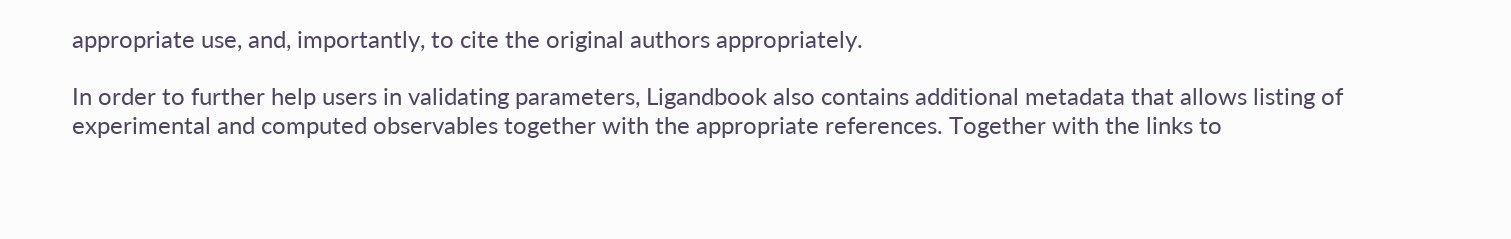appropriate use, and, importantly, to cite the original authors appropriately.

In order to further help users in validating parameters, Ligandbook also contains additional metadata that allows listing of experimental and computed observables together with the appropriate references. Together with the links to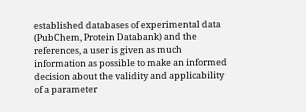established databases of experimental data (PubChem, Protein Databank) and the references, a user is given as much information as possible to make an informed decision about the validity and applicability of a parameter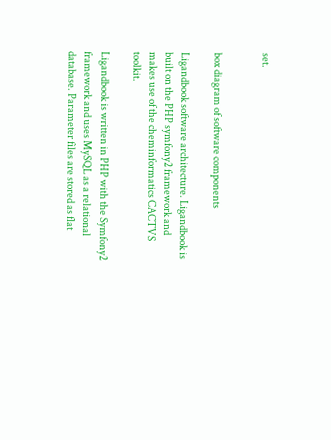set.


box diagram of software components

Ligandbook software architecture. Ligandbook is built on the PHP symfony2 framework and makes use of the cheminformatics CACTVS toolkit.

Ligandbook is written in PHP with the Symfony2 framework and uses MySQL as a relational database. Parameter files are stored as flat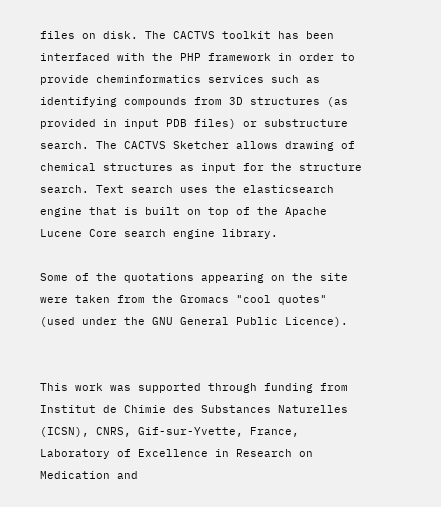files on disk. The CACTVS toolkit has been interfaced with the PHP framework in order to provide cheminformatics services such as identifying compounds from 3D structures (as provided in input PDB files) or substructure search. The CACTVS Sketcher allows drawing of chemical structures as input for the structure search. Text search uses the elasticsearch engine that is built on top of the Apache Lucene Core search engine library.

Some of the quotations appearing on the site were taken from the Gromacs "cool quotes" (used under the GNU General Public Licence).


This work was supported through funding from Institut de Chimie des Substances Naturelles (ICSN), CNRS, Gif-sur-Yvette, France, Laboratory of Excellence in Research on Medication and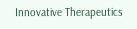Innovative Therapeutics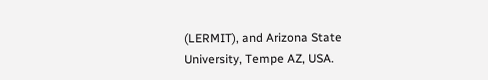(LERMIT), and Arizona State University, Tempe AZ, USA.